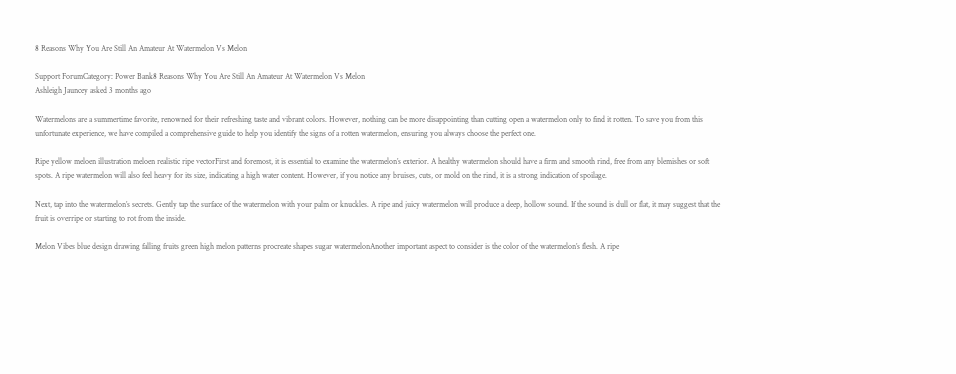8 Reasons Why You Are Still An Amateur At Watermelon Vs Melon

Support ForumCategory: Power Bank8 Reasons Why You Are Still An Amateur At Watermelon Vs Melon
Ashleigh Jauncey asked 3 months ago

Watermelons are a summertime favorite, renowned for their refreshing taste and vibrant colors. However, nothing can be more disappointing than cutting open a watermelon only to find it rotten. To save you from this unfortunate experience, we have compiled a comprehensive guide to help you identify the signs of a rotten watermelon, ensuring you always choose the perfect one.

Ripe yellow meloen illustration meloen realistic ripe vectorFirst and foremost, it is essential to examine the watermelon’s exterior. A healthy watermelon should have a firm and smooth rind, free from any blemishes or soft spots. A ripe watermelon will also feel heavy for its size, indicating a high water content. However, if you notice any bruises, cuts, or mold on the rind, it is a strong indication of spoilage.

Next, tap into the watermelon’s secrets. Gently tap the surface of the watermelon with your palm or knuckles. A ripe and juicy watermelon will produce a deep, hollow sound. If the sound is dull or flat, it may suggest that the fruit is overripe or starting to rot from the inside.

Melon Vibes blue design drawing falling fruits green high melon patterns procreate shapes sugar watermelonAnother important aspect to consider is the color of the watermelon’s flesh. A ripe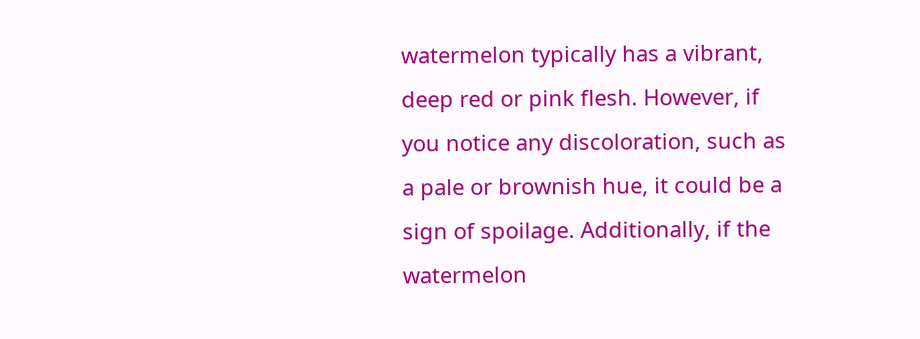watermelon typically has a vibrant, deep red or pink flesh. However, if you notice any discoloration, such as a pale or brownish hue, it could be a sign of spoilage. Additionally, if the watermelon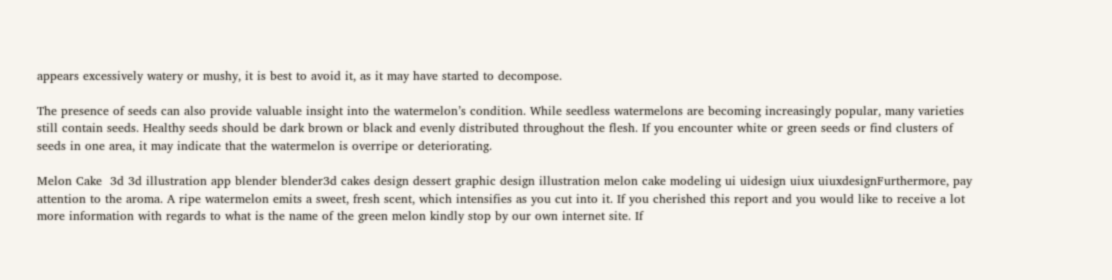appears excessively watery or mushy, it is best to avoid it, as it may have started to decompose.

The presence of seeds can also provide valuable insight into the watermelon’s condition. While seedless watermelons are becoming increasingly popular, many varieties still contain seeds. Healthy seeds should be dark brown or black and evenly distributed throughout the flesh. If you encounter white or green seeds or find clusters of seeds in one area, it may indicate that the watermelon is overripe or deteriorating.

Melon Cake  3d 3d illustration app blender blender3d cakes design dessert graphic design illustration melon cake modeling ui uidesign uiux uiuxdesignFurthermore, pay attention to the aroma. A ripe watermelon emits a sweet, fresh scent, which intensifies as you cut into it. If you cherished this report and you would like to receive a lot more information with regards to what is the name of the green melon kindly stop by our own internet site. If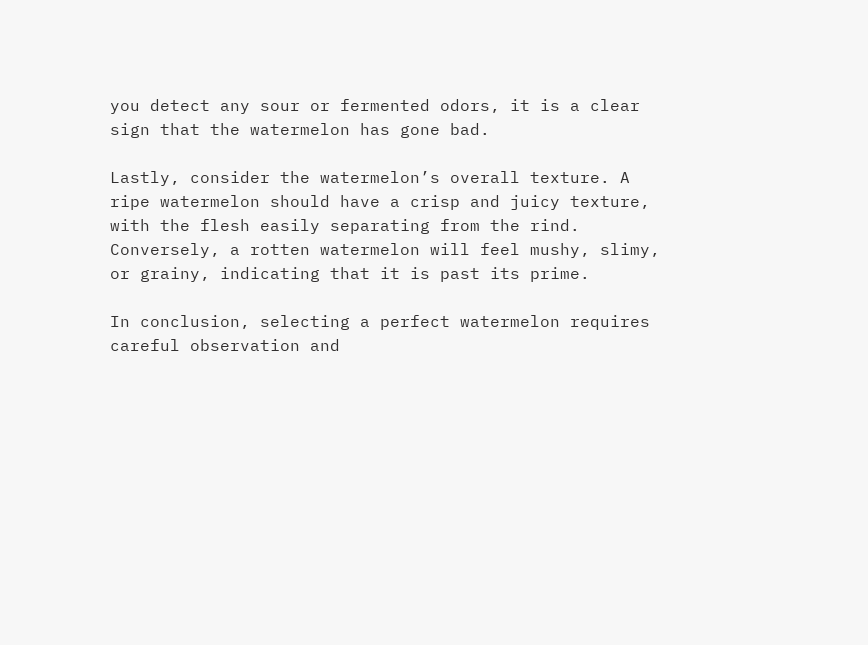you detect any sour or fermented odors, it is a clear sign that the watermelon has gone bad.

Lastly, consider the watermelon’s overall texture. A ripe watermelon should have a crisp and juicy texture, with the flesh easily separating from the rind. Conversely, a rotten watermelon will feel mushy, slimy, or grainy, indicating that it is past its prime.

In conclusion, selecting a perfect watermelon requires careful observation and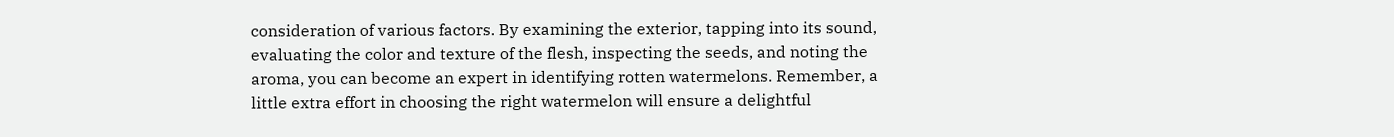consideration of various factors. By examining the exterior, tapping into its sound, evaluating the color and texture of the flesh, inspecting the seeds, and noting the aroma, you can become an expert in identifying rotten watermelons. Remember, a little extra effort in choosing the right watermelon will ensure a delightful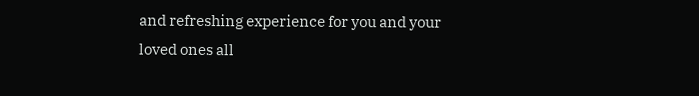and refreshing experience for you and your loved ones all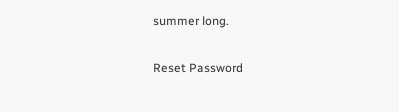summer long.

Reset Password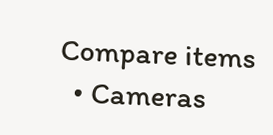Compare items
  • Cameras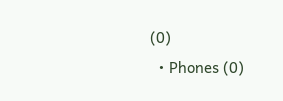(0)
  • Phones (0)